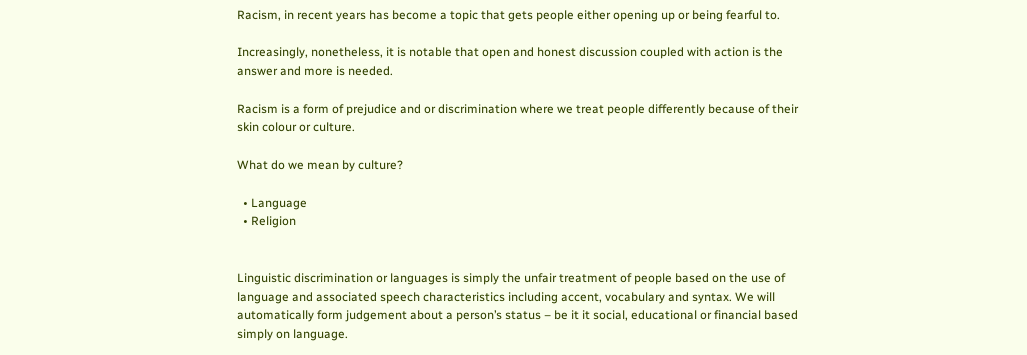Racism, in recent years has become a topic that gets people either opening up or being fearful to.

Increasingly, nonetheless, it is notable that open and honest discussion coupled with action is the answer and more is needed.

Racism is a form of prejudice and or discrimination where we treat people differently because of their skin colour or culture.

What do we mean by culture?

  • Language
  • Religion


Linguistic discrimination or languages is simply the unfair treatment of people based on the use of language and associated speech characteristics including accent, vocabulary and syntax. We will automatically form judgement about a person’s status – be it it social, educational or financial based simply on language.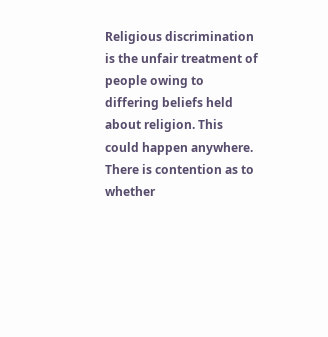Religious discrimination is the unfair treatment of people owing to differing beliefs held about religion. This could happen anywhere. There is contention as to whether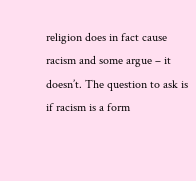religion does in fact cause racism and some argue – it doesn’t. The question to ask is if racism is a form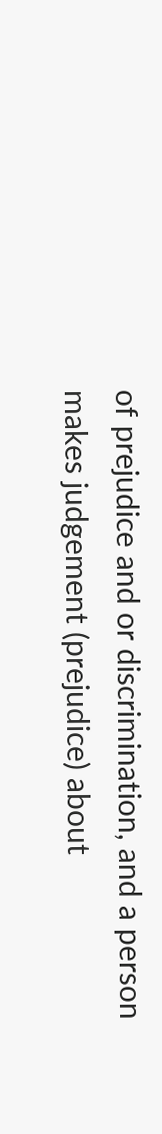of prejudice and or discrimination, and a person makes judgement (prejudice) about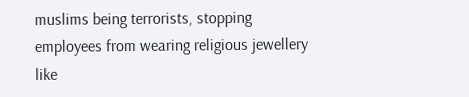muslims being terrorists, stopping employees from wearing religious jewellery like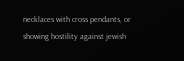necklaces with cross pendants, or showing hostility against jewish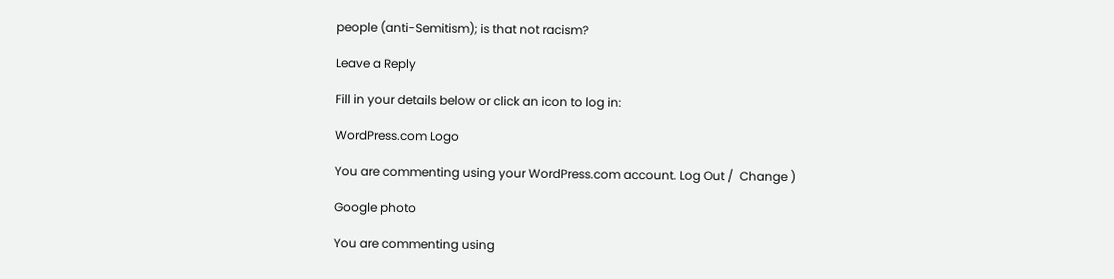people (anti-Semitism); is that not racism?

Leave a Reply

Fill in your details below or click an icon to log in:

WordPress.com Logo

You are commenting using your WordPress.com account. Log Out /  Change )

Google photo

You are commenting using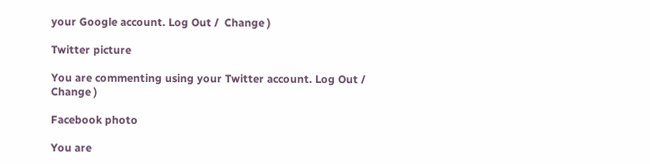your Google account. Log Out /  Change )

Twitter picture

You are commenting using your Twitter account. Log Out /  Change )

Facebook photo

You are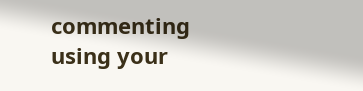commenting using your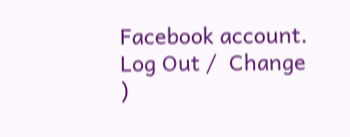Facebook account. Log Out /  Change )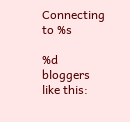Connecting to %s

%d bloggers like this: